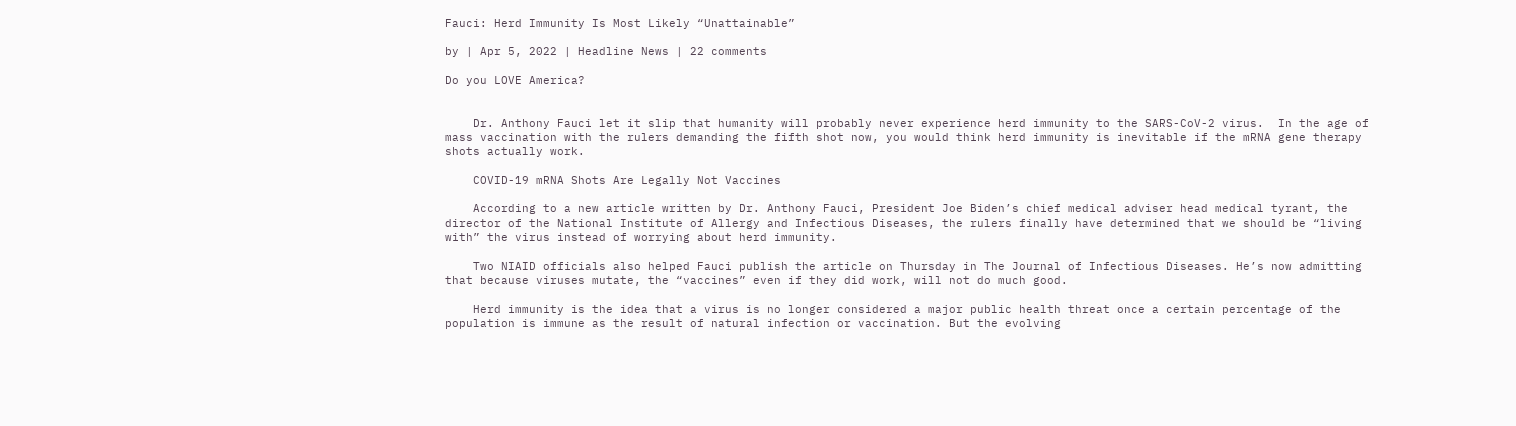Fauci: Herd Immunity Is Most Likely “Unattainable”

by | Apr 5, 2022 | Headline News | 22 comments

Do you LOVE America?


    Dr. Anthony Fauci let it slip that humanity will probably never experience herd immunity to the SARS-CoV-2 virus.  In the age of mass vaccination with the rulers demanding the fifth shot now, you would think herd immunity is inevitable if the mRNA gene therapy shots actually work.

    COVID-19 mRNA Shots Are Legally Not Vaccines

    According to a new article written by Dr. Anthony Fauci, President Joe Biden’s chief medical adviser head medical tyrant, the director of the National Institute of Allergy and Infectious Diseases, the rulers finally have determined that we should be “living with” the virus instead of worrying about herd immunity.

    Two NIAID officials also helped Fauci publish the article on Thursday in The Journal of Infectious Diseases. He’s now admitting that because viruses mutate, the “vaccines” even if they did work, will not do much good.

    Herd immunity is the idea that a virus is no longer considered a major public health threat once a certain percentage of the population is immune as the result of natural infection or vaccination. But the evolving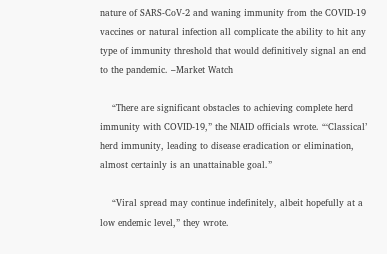nature of SARS-CoV-2 and waning immunity from the COVID-19 vaccines or natural infection all complicate the ability to hit any type of immunity threshold that would definitively signal an end to the pandemic. –Market Watch

    “There are significant obstacles to achieving complete herd immunity with COVID-19,” the NIAID officials wrote. “‘Classical’ herd immunity, leading to disease eradication or elimination, almost certainly is an unattainable goal.”

    “Viral spread may continue indefinitely, albeit hopefully at a low endemic level,” they wrote.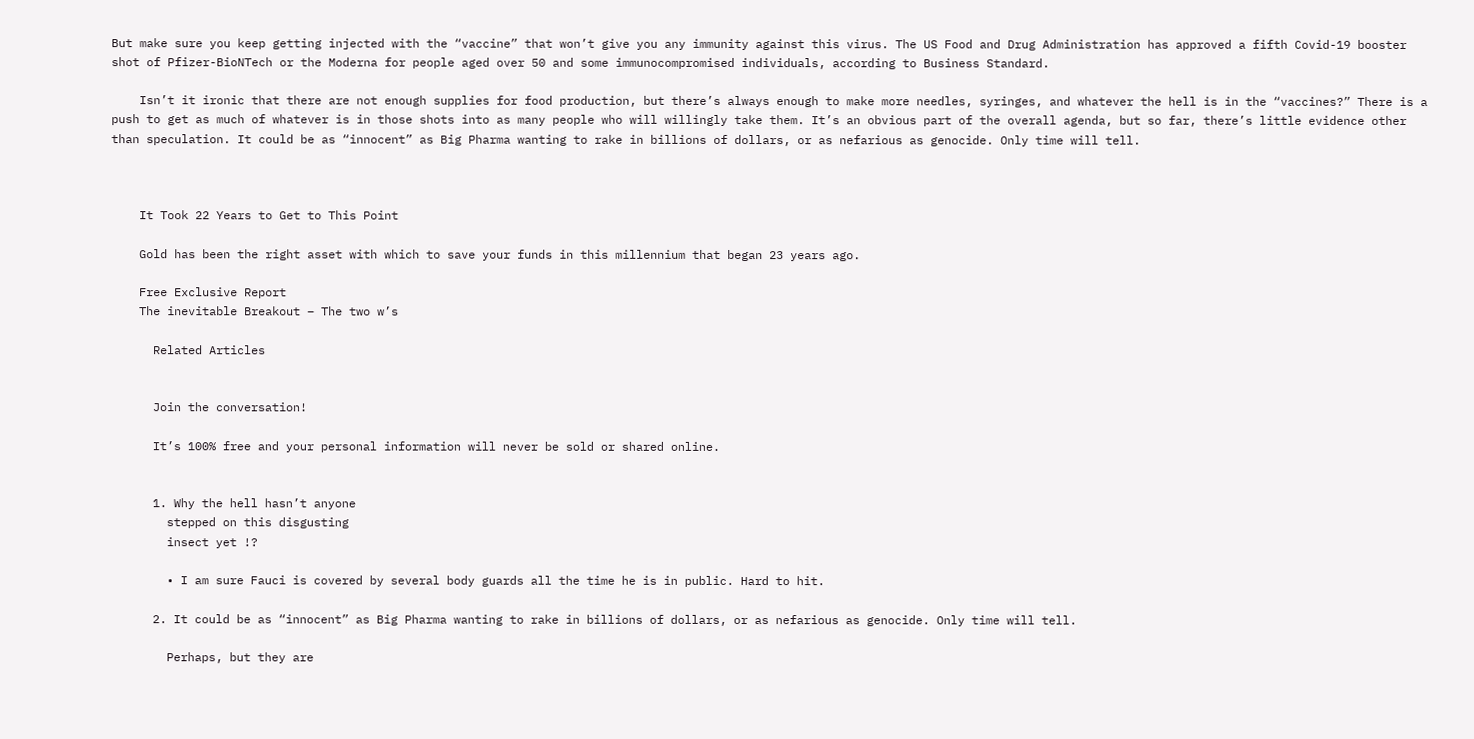But make sure you keep getting injected with the “vaccine” that won’t give you any immunity against this virus. The US Food and Drug Administration has approved a fifth Covid-19 booster shot of Pfizer-BioNTech or the Moderna for people aged over 50 and some immunocompromised individuals, according to Business Standard.

    Isn’t it ironic that there are not enough supplies for food production, but there’s always enough to make more needles, syringes, and whatever the hell is in the “vaccines?” There is a push to get as much of whatever is in those shots into as many people who will willingly take them. It’s an obvious part of the overall agenda, but so far, there’s little evidence other than speculation. It could be as “innocent” as Big Pharma wanting to rake in billions of dollars, or as nefarious as genocide. Only time will tell.



    It Took 22 Years to Get to This Point

    Gold has been the right asset with which to save your funds in this millennium that began 23 years ago.

    Free Exclusive Report
    The inevitable Breakout – The two w’s

      Related Articles


      Join the conversation!

      It’s 100% free and your personal information will never be sold or shared online.


      1. Why the hell hasn’t anyone
        stepped on this disgusting
        insect yet !?

        • I am sure Fauci is covered by several body guards all the time he is in public. Hard to hit.

      2. It could be as “innocent” as Big Pharma wanting to rake in billions of dollars, or as nefarious as genocide. Only time will tell.

        Perhaps, but they are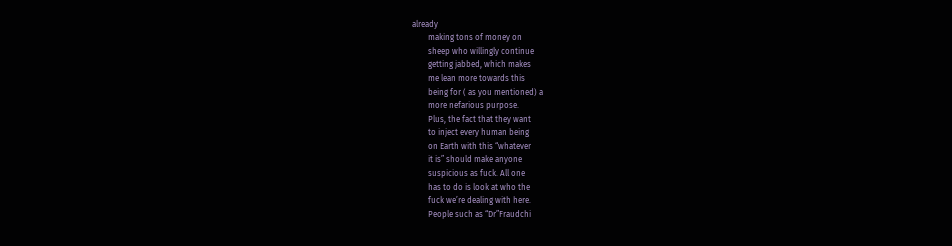already
        making tons of money on
        sheep who willingly continue
        getting jabbed, which makes
        me lean more towards this
        being for ( as you mentioned) a
        more nefarious purpose.
        Plus, the fact that they want
        to inject every human being
        on Earth with this “whatever
        it is” should make anyone
        suspicious as fuck. All one
        has to do is look at who the
        fuck we’re dealing with here.
        People such as “Dr”Fraudchi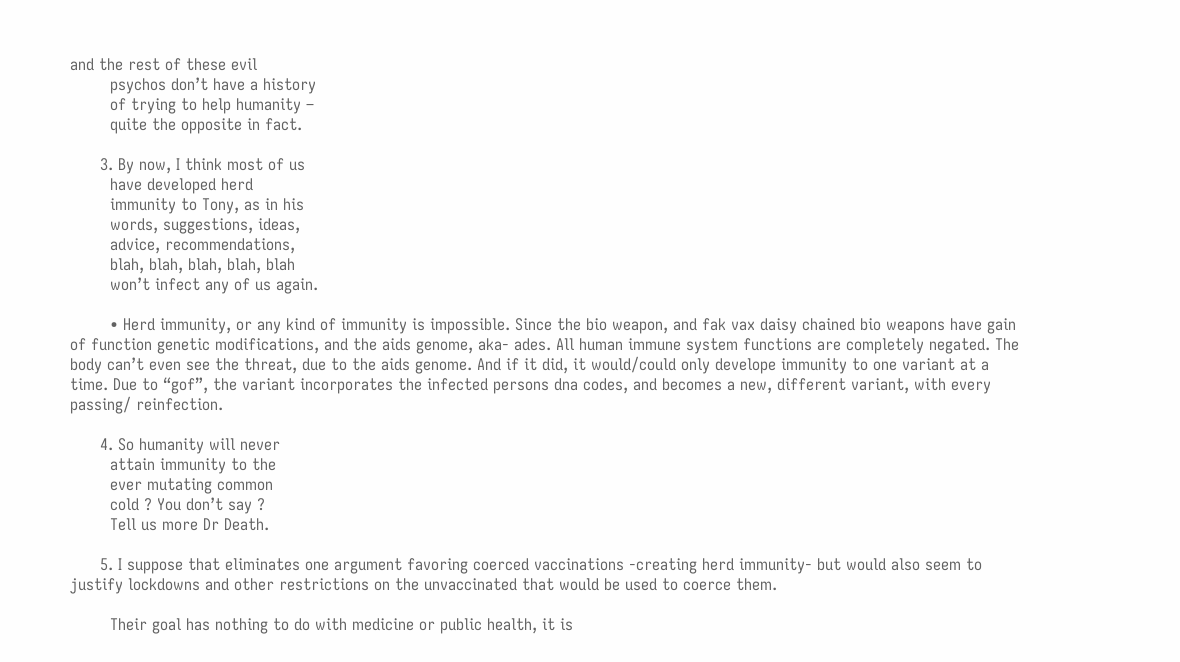and the rest of these evil
        psychos don’t have a history
        of trying to help humanity –
        quite the opposite in fact.

      3. By now, I think most of us
        have developed herd
        immunity to Tony, as in his
        words, suggestions, ideas,
        advice, recommendations,
        blah, blah, blah, blah, blah
        won’t infect any of us again.

        • Herd immunity, or any kind of immunity is impossible. Since the bio weapon, and fak vax daisy chained bio weapons have gain of function genetic modifications, and the aids genome, aka- ades. All human immune system functions are completely negated. The body can’t even see the threat, due to the aids genome. And if it did, it would/could only develope immunity to one variant at a time. Due to “gof”, the variant incorporates the infected persons dna codes, and becomes a new, different variant, with every passing/ reinfection.

      4. So humanity will never
        attain immunity to the
        ever mutating common
        cold ? You don’t say ?
        Tell us more Dr Death.

      5. I suppose that eliminates one argument favoring coerced vaccinations -creating herd immunity- but would also seem to justify lockdowns and other restrictions on the unvaccinated that would be used to coerce them.

        Their goal has nothing to do with medicine or public health, it is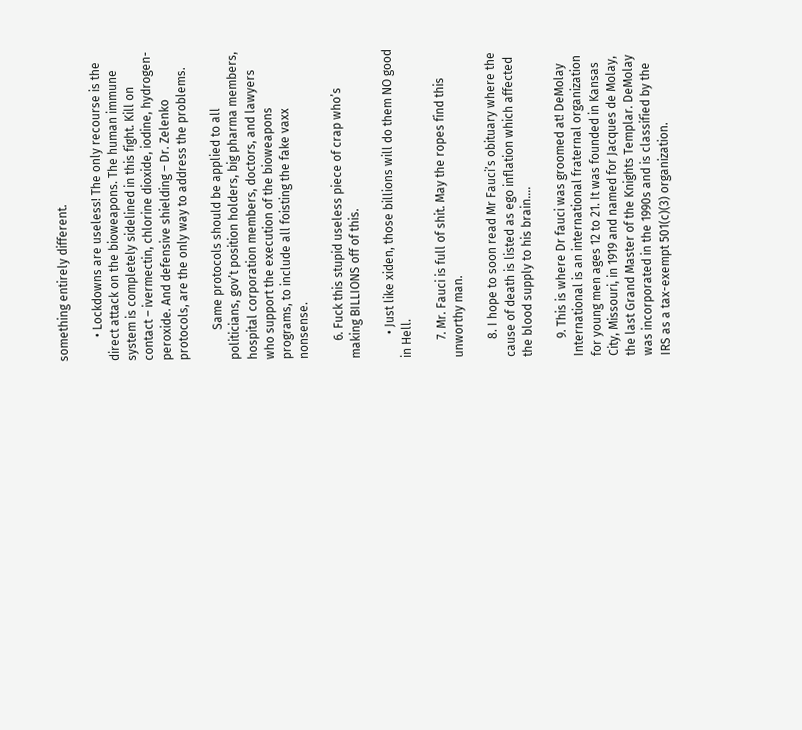something entirely different.

        • Lockdowns are useless! The only recourse is the direct attack on the bioweapons. The human immune system is completely sidelined in this fight. Kill on contact – ivermectin, chlorine dioxide, iodine, hydrogen-peroxide. And defensive shielding – Dr. Zelenko protocols, are the only way to address the problems.

          Same protocols should be applied to all politicians, gov’t position holders, big pharma members, hospital corporation members, doctors, and lawyers who support the execution of the bioweapons programs, to include all foisting the fake vaxx nonsense.

      6. Fuck this stupid useless piece of crap who’s making BILLIONS off of this.

        • Just like xiden, those billions will do them NO good in Hell.

      7. Mr. Fauci is full of shit. May the ropes find this unworthy man.

      8. I hope to soon read Mr Fauci’s obituary where the cause of death is listed as ego inflation which affected the blood supply to his brain….

      9. This is where Dr fauci was groomed at! DeMolay International is an international fraternal organization for young men ages 12 to 21. It was founded in Kansas City, Missouri, in 1919 and named for Jacques de Molay, the last Grand Master of the Knights Templar. DeMolay was incorporated in the 1990s and is classified by the IRS as a tax-exempt 501(c)(3) organization.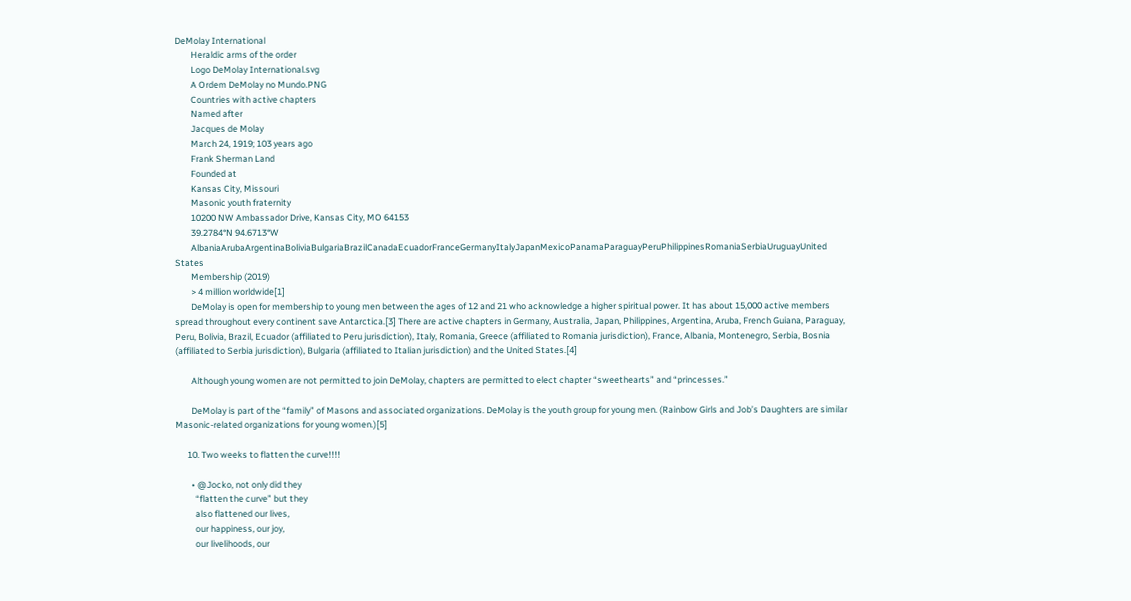DeMolay International
        Heraldic arms of the order
        Logo DeMolay International.svg
        A Ordem DeMolay no Mundo.PNG
        Countries with active chapters
        Named after
        Jacques de Molay
        March 24, 1919; 103 years ago
        Frank Sherman Land
        Founded at
        Kansas City, Missouri
        Masonic youth fraternity
        10200 NW Ambassador Drive, Kansas City, MO 64153
        39.2784°N 94.6713°W
        AlbaniaArubaArgentinaBoliviaBulgariaBrazilCanadaEcuadorFranceGermanyItalyJapanMexicoPanamaParaguayPeruPhilippinesRomaniaSerbiaUruguayUnited States
        Membership (2019)
        > 4 million worldwide[1]
        DeMolay is open for membership to young men between the ages of 12 and 21 who acknowledge a higher spiritual power. It has about 15,000 active members spread throughout every continent save Antarctica.[3] There are active chapters in Germany, Australia, Japan, Philippines, Argentina, Aruba, French Guiana, Paraguay, Peru, Bolivia, Brazil, Ecuador (affiliated to Peru jurisdiction), Italy, Romania, Greece (affiliated to Romania jurisdiction), France, Albania, Montenegro, Serbia, Bosnia (affiliated to Serbia jurisdiction), Bulgaria (affiliated to Italian jurisdiction) and the United States.[4]

        Although young women are not permitted to join DeMolay, chapters are permitted to elect chapter “sweethearts” and “princesses.”

        DeMolay is part of the “family” of Masons and associated organizations. DeMolay is the youth group for young men. (Rainbow Girls and Job’s Daughters are similar Masonic-related organizations for young women.)[5]

      10. Two weeks to flatten the curve!!!!

        • @Jocko, not only did they
          “flatten the curve” but they
          also flattened our lives,
          our happiness, our joy,
          our livelihoods, our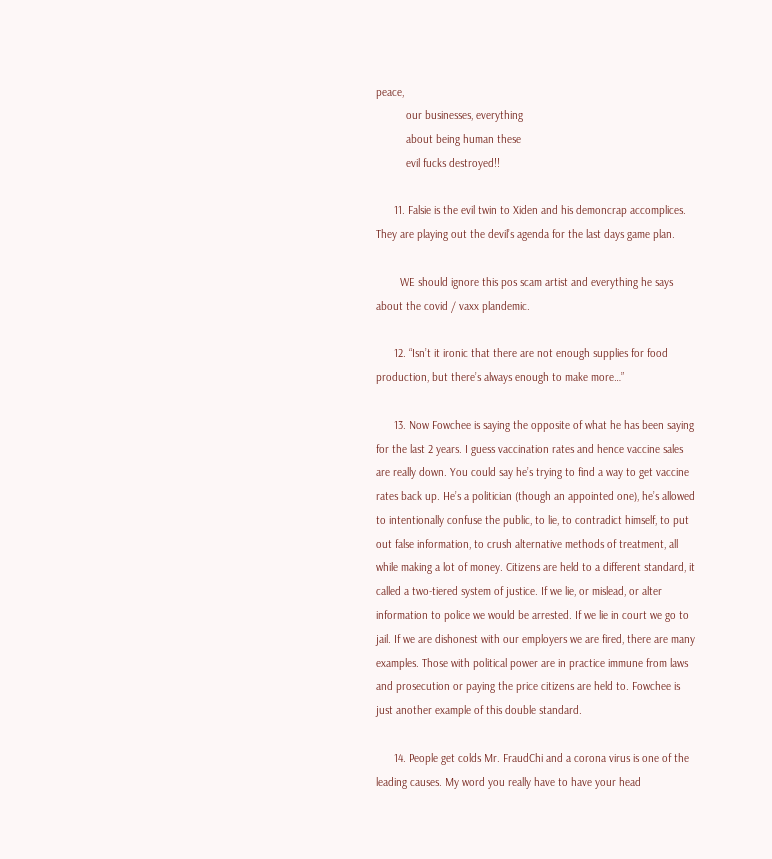peace,
          our businesses, everything
          about being human these
          evil fucks destroyed!!

      11. Falsie is the evil twin to Xiden and his demoncrap accomplices. They are playing out the devil’s agenda for the last days game plan.

        WE should ignore this pos scam artist and everything he says about the covid / vaxx plandemic.

      12. “Isn’t it ironic that there are not enough supplies for food production, but there’s always enough to make more…”

      13. Now Fowchee is saying the opposite of what he has been saying for the last 2 years. I guess vaccination rates and hence vaccine sales are really down. You could say he’s trying to find a way to get vaccine rates back up. He’s a politician (though an appointed one), he’s allowed to intentionally confuse the public, to lie, to contradict himself, to put out false information, to crush alternative methods of treatment, all while making a lot of money. Citizens are held to a different standard, it called a two-tiered system of justice. If we lie, or mislead, or alter information to police we would be arrested. If we lie in court we go to jail. If we are dishonest with our employers we are fired, there are many examples. Those with political power are in practice immune from laws and prosecution or paying the price citizens are held to. Fowchee is just another example of this double standard.

      14. People get colds Mr. FraudChi and a corona virus is one of the leading causes. My word you really have to have your head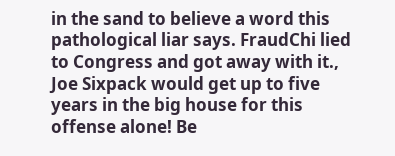in the sand to believe a word this pathological liar says. FraudChi lied to Congress and got away with it., Joe Sixpack would get up to five years in the big house for this offense alone! Be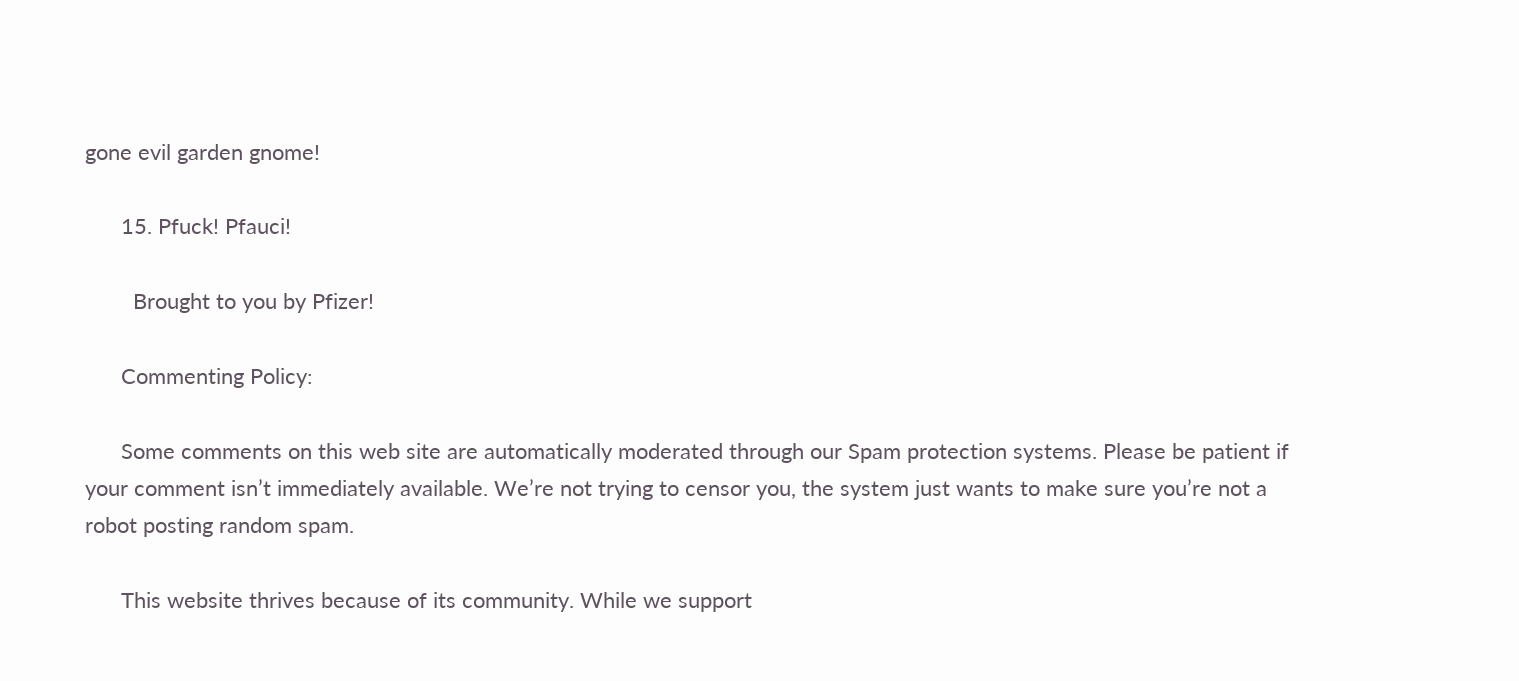gone evil garden gnome!

      15. Pfuck! Pfauci!

        Brought to you by Pfizer!

      Commenting Policy:

      Some comments on this web site are automatically moderated through our Spam protection systems. Please be patient if your comment isn’t immediately available. We’re not trying to censor you, the system just wants to make sure you’re not a robot posting random spam.

      This website thrives because of its community. While we support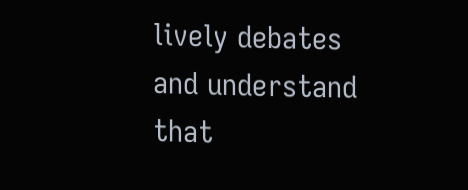lively debates and understand that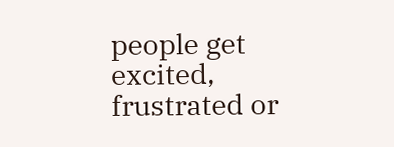people get excited, frustrated or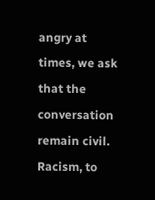angry at times, we ask that the conversation remain civil. Racism, to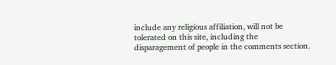include any religious affiliation, will not be tolerated on this site, including the disparagement of people in the comments section.